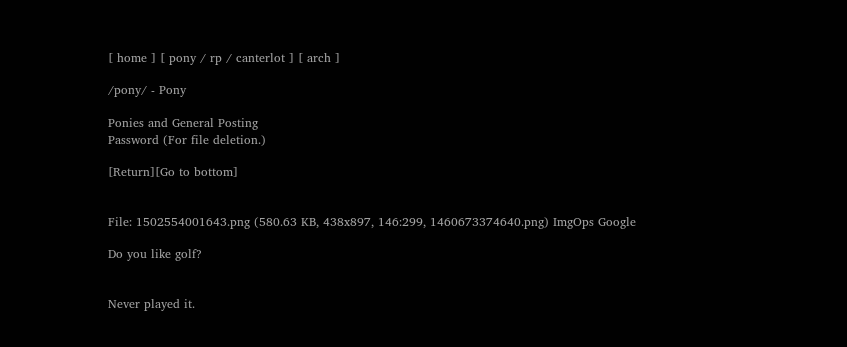[ home ] [ pony / rp / canterlot ] [ arch ]

/pony/ - Pony

Ponies and General Posting
Password (For file deletion.)

[Return][Go to bottom]


File: 1502554001643.png (580.63 KB, 438x897, 146:299, 1460673374640.png) ImgOps Google

Do you like golf?


Never played it.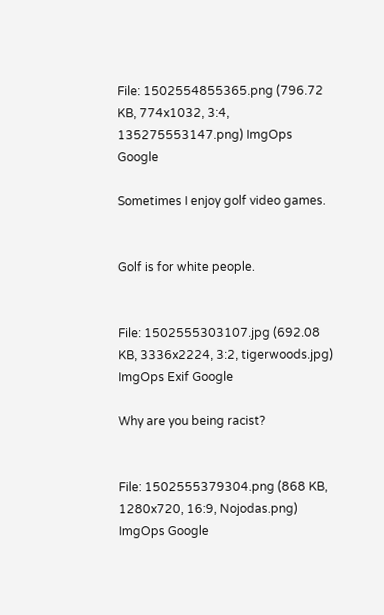File: 1502554855365.png (796.72 KB, 774x1032, 3:4, 135275553147.png) ImgOps Google

Sometimes I enjoy golf video games.


Golf is for white people.


File: 1502555303107.jpg (692.08 KB, 3336x2224, 3:2, tigerwoods.jpg) ImgOps Exif Google

Why are you being racist?


File: 1502555379304.png (868 KB, 1280x720, 16:9, Nojodas.png) ImgOps Google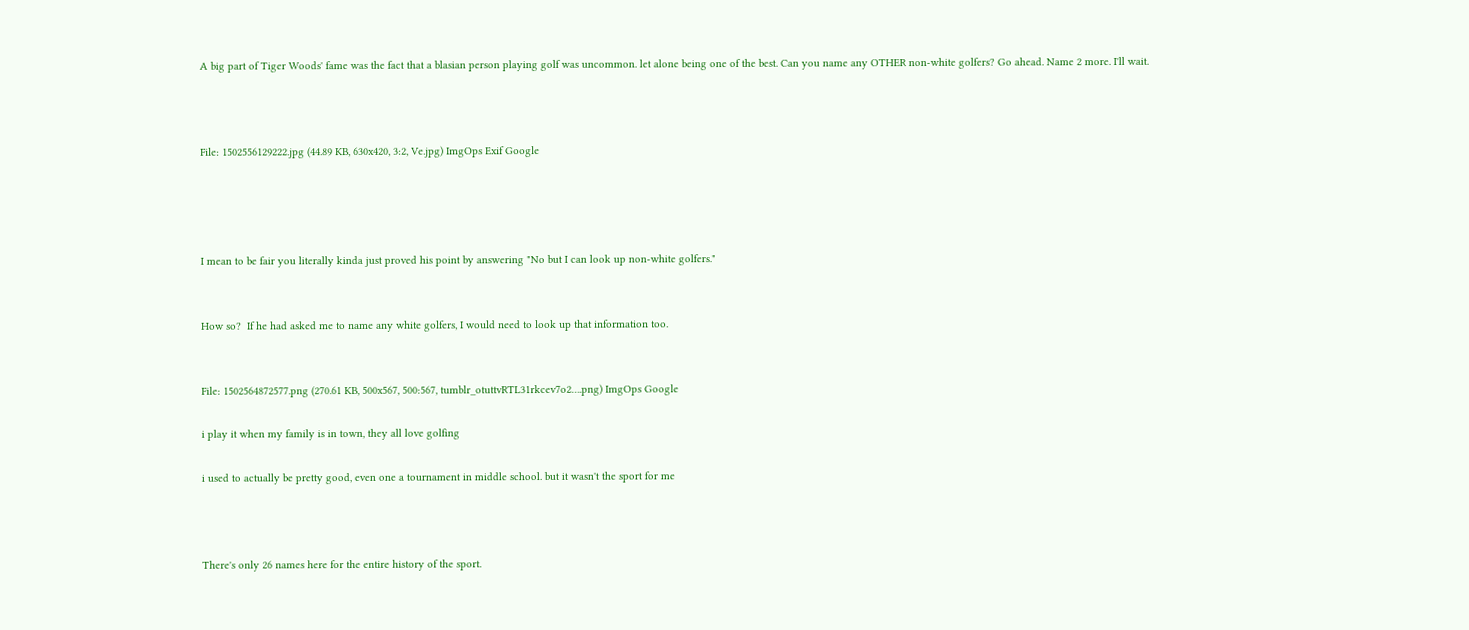A big part of Tiger Woods' fame was the fact that a blasian person playing golf was uncommon. let alone being one of the best. Can you name any OTHER non-white golfers? Go ahead. Name 2 more. I'll wait.



File: 1502556129222.jpg (44.89 KB, 630x420, 3:2, Ve.jpg) ImgOps Exif Google




I mean to be fair you literally kinda just proved his point by answering "No but I can look up non-white golfers."


How so?  If he had asked me to name any white golfers, I would need to look up that information too.


File: 1502564872577.png (270.61 KB, 500x567, 500:567, tumblr_otuttvRTL31rkcev7o2….png) ImgOps Google

i play it when my family is in town, they all love golfing

i used to actually be pretty good, even one a tournament in middle school. but it wasn't the sport for me



There's only 26 names here for the entire history of the sport.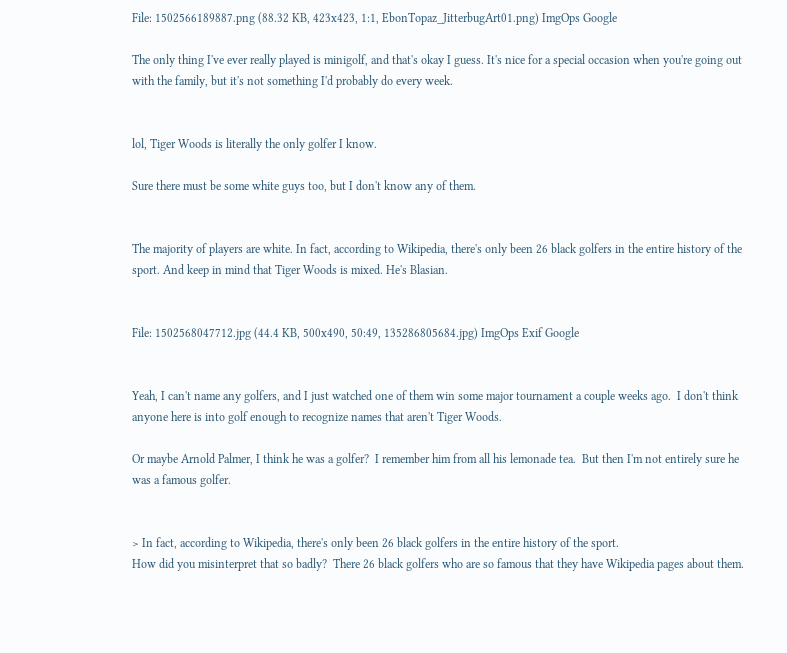File: 1502566189887.png (88.32 KB, 423x423, 1:1, EbonTopaz_JitterbugArt01.png) ImgOps Google

The only thing I've ever really played is minigolf, and that's okay I guess. It's nice for a special occasion when you're going out with the family, but it's not something I'd probably do every week.


lol, Tiger Woods is literally the only golfer I know.

Sure there must be some white guys too, but I don't know any of them.


The majority of players are white. In fact, according to Wikipedia, there's only been 26 black golfers in the entire history of the sport. And keep in mind that Tiger Woods is mixed. He's Blasian.


File: 1502568047712.jpg (44.4 KB, 500x490, 50:49, 135286805684.jpg) ImgOps Exif Google


Yeah, I can't name any golfers, and I just watched one of them win some major tournament a couple weeks ago.  I don't think anyone here is into golf enough to recognize names that aren't Tiger Woods.

Or maybe Arnold Palmer, I think he was a golfer?  I remember him from all his lemonade tea.  But then I'm not entirely sure he was a famous golfer.


> In fact, according to Wikipedia, there's only been 26 black golfers in the entire history of the sport.
How did you misinterpret that so badly?  There 26 black golfers who are so famous that they have Wikipedia pages about them.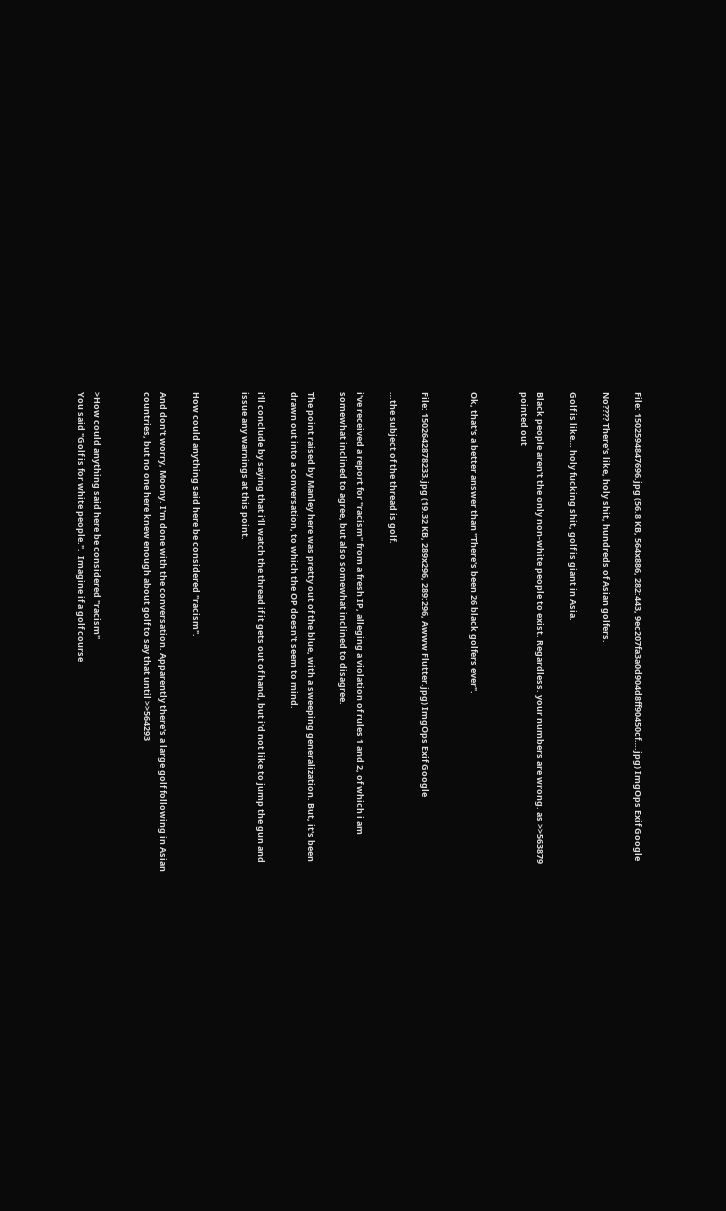File: 1502594847696.jpg (56.8 KB, 564x886, 282:443, 9ec207fa3a0d904d8ff90450cf….jpg) ImgOps Exif Google

No???? There's like, holy shit, hundreds of Asian golfers.

Golf is like… holy fucking shit, golf is giant in Asia.

Black people aren't the only non-white people to exist. Regardless. your numbers are wrong. as >>563879
pointed out


Ok, that's a better answer than "There's been 26 black golfers ever".


File: 1502642878233.jpg (19.32 KB, 289x296, 289:296, Awww Flutter.jpg) ImgOps Exif Google

…the subject of the thread is golf.

i've received a report for "racism" from a fresh IP, alleging a violation of rules 1 and 2, of which i am somewhat inclined to agree, but also somewhat inclined to disagree.

The point raised by Manley here was pretty out of the blue, with a sweeping generalization. But, it's been drawn out into a conversation, to which the OP doesn't seem to mind.

i'll conclude by saying that i'll watch the thread if it gets out of hand, but i'd not like to jump the gun and issue any warnings at this point.


How could anything said here be considered "racism".

And don't worry, Moony. I'm done with the conversation. Apparently there's a large golf following in Asian countries, but no one here knew enough about golf to say that until >>564293


>How could anything said here be considered "racism"
You said "Golf is for white people.".  Imagine if a golf course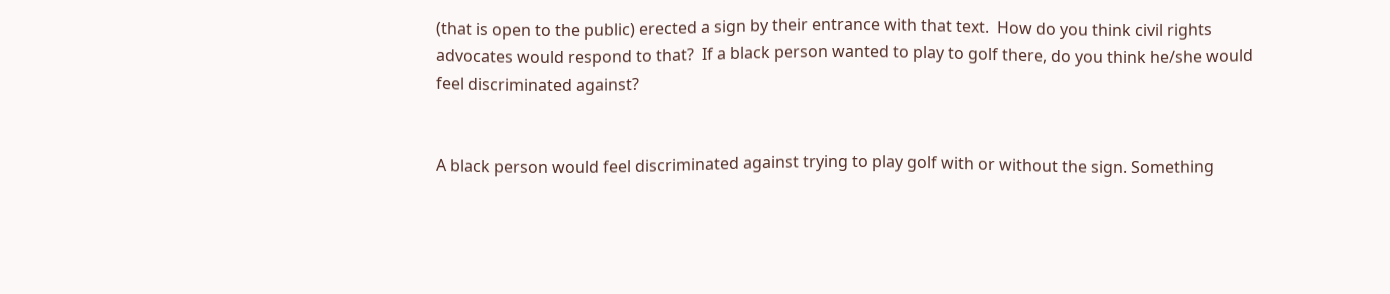(that is open to the public) erected a sign by their entrance with that text.  How do you think civil rights advocates would respond to that?  If a black person wanted to play to golf there, do you think he/she would feel discriminated against?


A black person would feel discriminated against trying to play golf with or without the sign. Something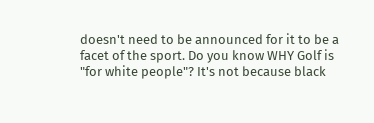doesn't need to be announced for it to be a facet of the sport. Do you know WHY Golf is "for white people"? It's not because black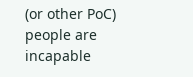(or other PoC) people are incapable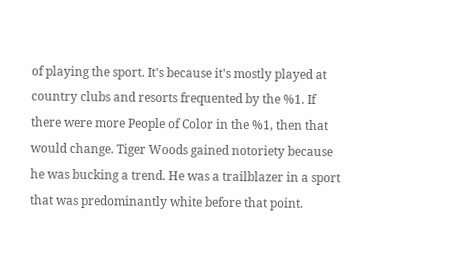of playing the sport. It's because it's mostly played at country clubs and resorts frequented by the %1. If there were more People of Color in the %1, then that would change. Tiger Woods gained notoriety because he was bucking a trend. He was a trailblazer in a sport that was predominantly white before that point.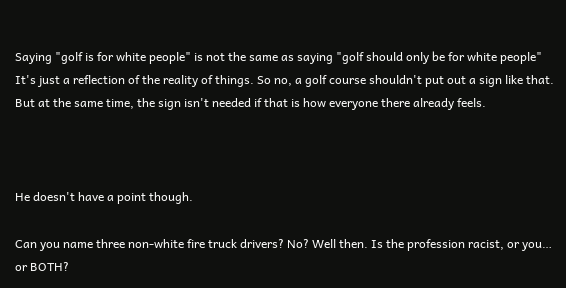Saying "golf is for white people" is not the same as saying "golf should only be for white people" It's just a reflection of the reality of things. So no, a golf course shouldn't put out a sign like that. But at the same time, the sign isn't needed if that is how everyone there already feels.



He doesn't have a point though.

Can you name three non-white fire truck drivers? No? Well then. Is the profession racist, or you… or BOTH?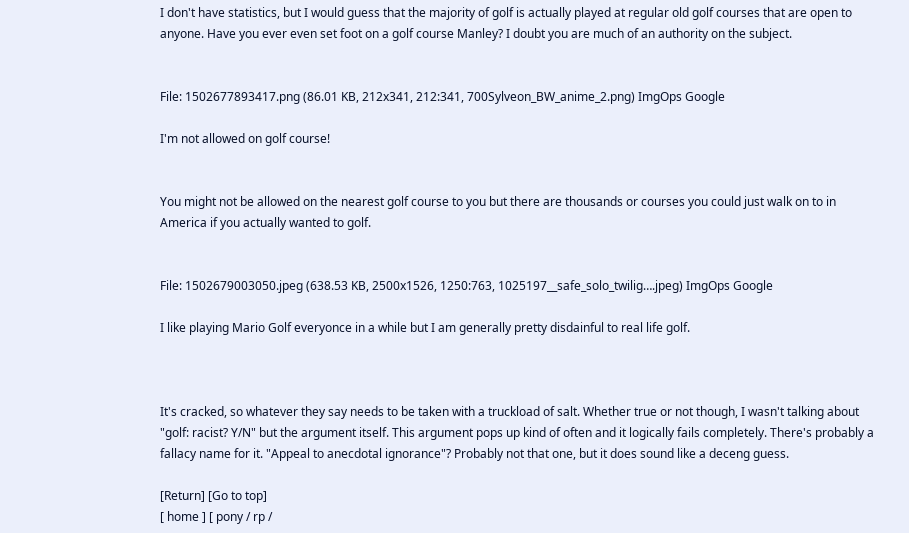I don't have statistics, but I would guess that the majority of golf is actually played at regular old golf courses that are open to anyone. Have you ever even set foot on a golf course Manley? I doubt you are much of an authority on the subject.


File: 1502677893417.png (86.01 KB, 212x341, 212:341, 700Sylveon_BW_anime_2.png) ImgOps Google

I'm not allowed on golf course!


You might not be allowed on the nearest golf course to you but there are thousands or courses you could just walk on to in America if you actually wanted to golf.


File: 1502679003050.jpeg (638.53 KB, 2500x1526, 1250:763, 1025197__safe_solo_twilig….jpeg) ImgOps Google

I like playing Mario Golf everyonce in a while but I am generally pretty disdainful to real life golf.



It's cracked, so whatever they say needs to be taken with a truckload of salt. Whether true or not though, I wasn't talking about "golf: racist? Y/N" but the argument itself. This argument pops up kind of often and it logically fails completely. There's probably a fallacy name for it. "Appeal to anecdotal ignorance"? Probably not that one, but it does sound like a deceng guess.

[Return] [Go to top]
[ home ] [ pony / rp /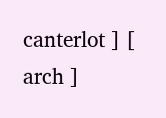canterlot ] [ arch ]